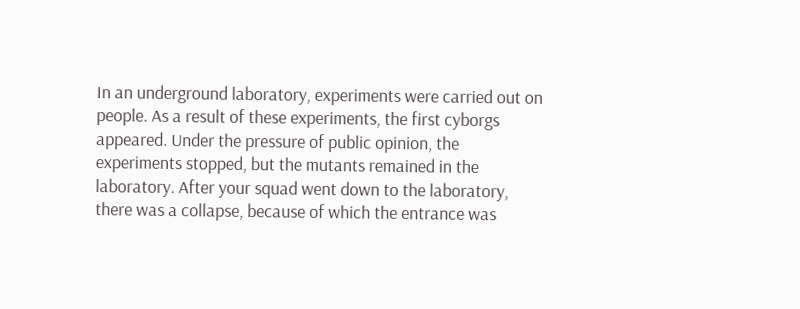In an underground laboratory, experiments were carried out on people. As a result of these experiments, the first cyborgs appeared. Under the pressure of public opinion, the experiments stopped, but the mutants remained in the laboratory. After your squad went down to the laboratory, there was a collapse, because of which the entrance was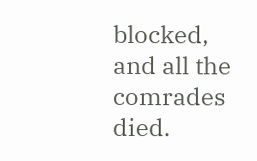blocked, and all the comrades died.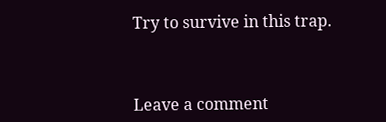Try to survive in this trap.



Leave a comment